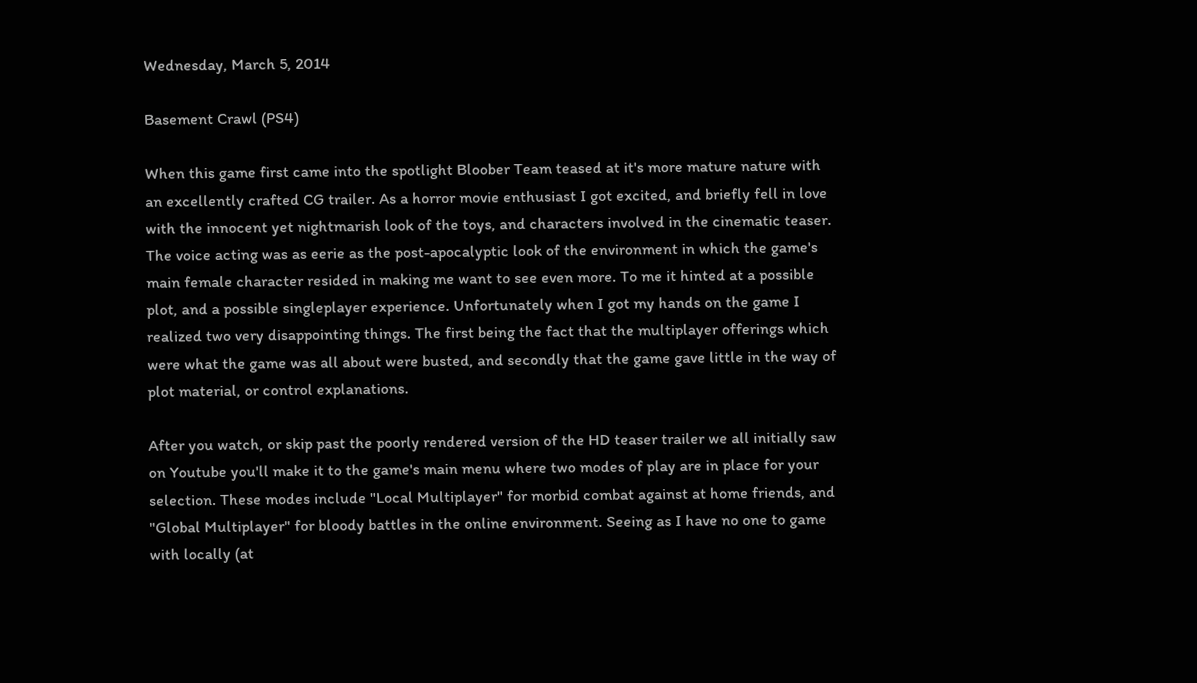Wednesday, March 5, 2014

Basement Crawl (PS4)

When this game first came into the spotlight Bloober Team teased at it's more mature nature with an excellently crafted CG trailer. As a horror movie enthusiast I got excited, and briefly fell in love with the innocent yet nightmarish look of the toys, and characters involved in the cinematic teaser. The voice acting was as eerie as the post-apocalyptic look of the environment in which the game's main female character resided in making me want to see even more. To me it hinted at a possible plot, and a possible singleplayer experience. Unfortunately when I got my hands on the game I realized two very disappointing things. The first being the fact that the multiplayer offerings which were what the game was all about were busted, and secondly that the game gave little in the way of plot material, or control explanations.

After you watch, or skip past the poorly rendered version of the HD teaser trailer we all initially saw on Youtube you'll make it to the game's main menu where two modes of play are in place for your selection. These modes include "Local Multiplayer" for morbid combat against at home friends, and "Global Multiplayer" for bloody battles in the online environment. Seeing as I have no one to game with locally (at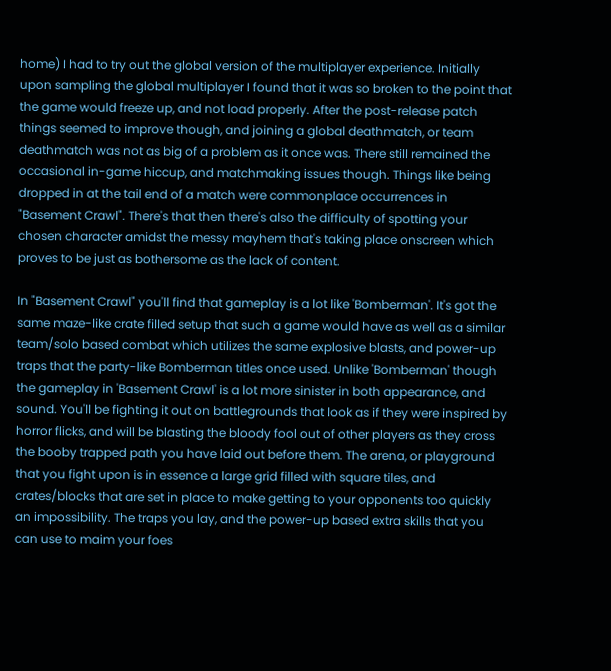home) I had to try out the global version of the multiplayer experience. Initially upon sampling the global multiplayer I found that it was so broken to the point that the game would freeze up, and not load properly. After the post-release patch things seemed to improve though, and joining a global deathmatch, or team deathmatch was not as big of a problem as it once was. There still remained the occasional in-game hiccup, and matchmaking issues though. Things like being dropped in at the tail end of a match were commonplace occurrences in "Basement Crawl". There's that then there's also the difficulty of spotting your chosen character amidst the messy mayhem that's taking place onscreen which proves to be just as bothersome as the lack of content.

In "Basement Crawl" you'll find that gameplay is a lot like 'Bomberman'. It's got the same maze-like crate filled setup that such a game would have as well as a similar team/solo based combat which utilizes the same explosive blasts, and power-up traps that the party-like Bomberman titles once used. Unlike 'Bomberman' though the gameplay in 'Basement Crawl' is a lot more sinister in both appearance, and sound. You'll be fighting it out on battlegrounds that look as if they were inspired by horror flicks, and will be blasting the bloody fool out of other players as they cross the booby trapped path you have laid out before them. The arena, or playground that you fight upon is in essence a large grid filled with square tiles, and crates/blocks that are set in place to make getting to your opponents too quickly an impossibility. The traps you lay, and the power-up based extra skills that you can use to maim your foes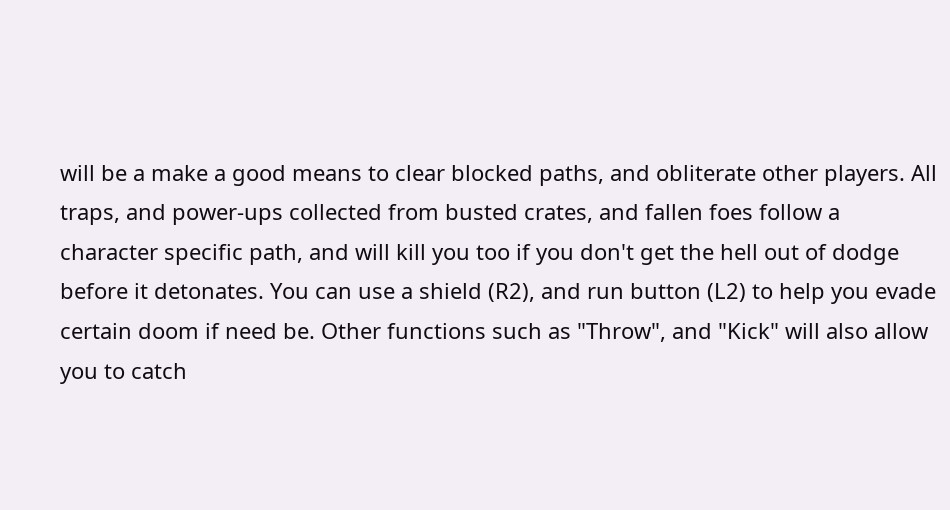will be a make a good means to clear blocked paths, and obliterate other players. All traps, and power-ups collected from busted crates, and fallen foes follow a character specific path, and will kill you too if you don't get the hell out of dodge before it detonates. You can use a shield (R2), and run button (L2) to help you evade certain doom if need be. Other functions such as "Throw", and "Kick" will also allow you to catch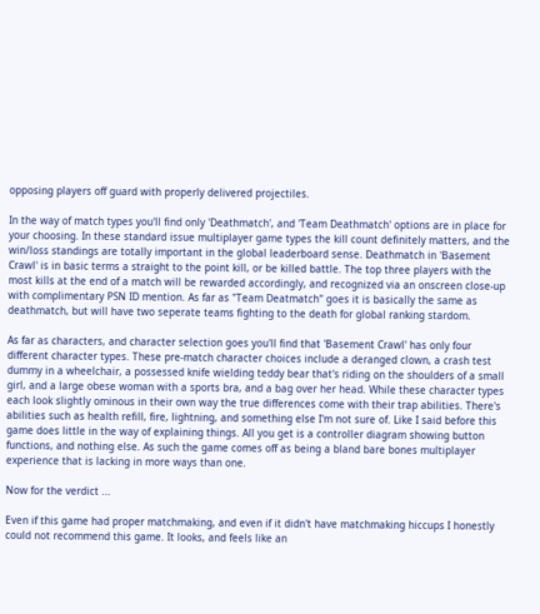opposing players off guard with properly delivered projectiles.

In the way of match types you'll find only 'Deathmatch', and 'Team Deathmatch' options are in place for your choosing. In these standard issue multiplayer game types the kill count definitely matters, and the win/loss standings are totally important in the global leaderboard sense. Deathmatch in 'Basement Crawl' is in basic terms a straight to the point kill, or be killed battle. The top three players with the most kills at the end of a match will be rewarded accordingly, and recognized via an onscreen close-up with complimentary PSN ID mention. As far as "Team Deatmatch" goes it is basically the same as deathmatch, but will have two seperate teams fighting to the death for global ranking stardom.

As far as characters, and character selection goes you'll find that 'Basement Crawl' has only four different character types. These pre-match character choices include a deranged clown, a crash test dummy in a wheelchair, a possessed knife wielding teddy bear that's riding on the shoulders of a small girl, and a large obese woman with a sports bra, and a bag over her head. While these character types each look slightly ominous in their own way the true differences come with their trap abilities. There's abilities such as health refill, fire, lightning, and something else I'm not sure of. Like I said before this game does little in the way of explaining things. All you get is a controller diagram showing button functions, and nothing else. As such the game comes off as being a bland bare bones multiplayer experience that is lacking in more ways than one.

Now for the verdict ...

Even if this game had proper matchmaking, and even if it didn't have matchmaking hiccups I honestly could not recommend this game. It looks, and feels like an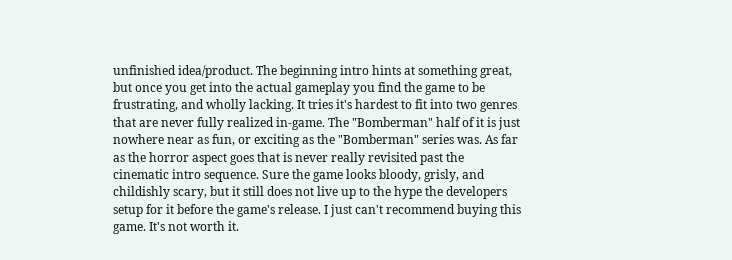unfinished idea/product. The beginning intro hints at something great, but once you get into the actual gameplay you find the game to be frustrating, and wholly lacking. It tries it's hardest to fit into two genres that are never fully realized in-game. The "Bomberman" half of it is just nowhere near as fun, or exciting as the "Bomberman" series was. As far as the horror aspect goes that is never really revisited past the cinematic intro sequence. Sure the game looks bloody, grisly, and childishly scary, but it still does not live up to the hype the developers setup for it before the game's release. I just can't recommend buying this game. It's not worth it.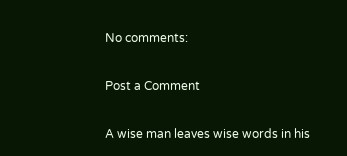No comments:

Post a Comment

A wise man leaves wise words in his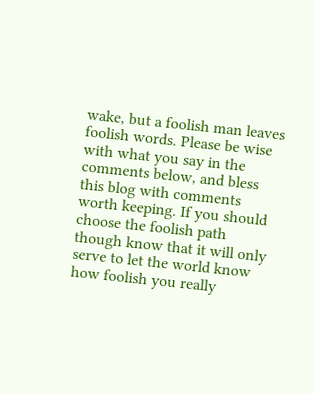wake, but a foolish man leaves foolish words. Please be wise with what you say in the comments below, and bless this blog with comments worth keeping. If you should choose the foolish path though know that it will only serve to let the world know how foolish you really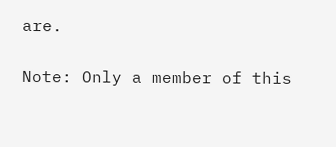are.

Note: Only a member of this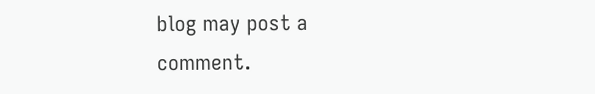blog may post a comment.